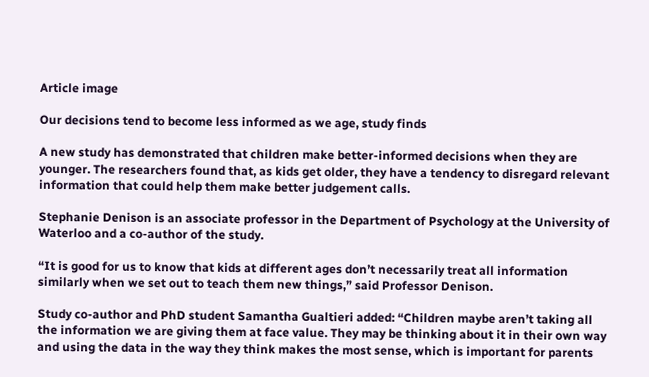Article image

Our decisions tend to become less informed as we age, study finds

A new study has demonstrated that children make better-informed decisions when they are younger. The researchers found that, as kids get older, they have a tendency to disregard relevant information that could help them make better judgement calls.

Stephanie Denison is an associate professor in the Department of Psychology at the University of Waterloo and a co-author of the study.

“It is good for us to know that kids at different ages don’t necessarily treat all information similarly when we set out to teach them new things,” said Professor Denison.

Study co-author and PhD student Samantha Gualtieri added: “Children maybe aren’t taking all the information we are giving them at face value. They may be thinking about it in their own way and using the data in the way they think makes the most sense, which is important for parents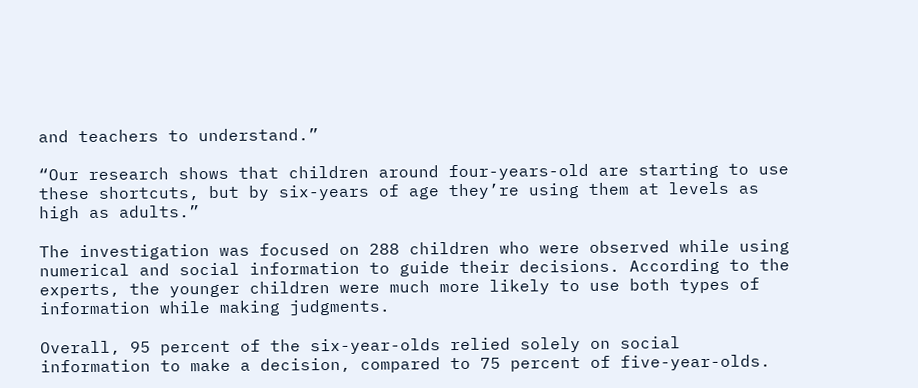and teachers to understand.”

“Our research shows that children around four-years-old are starting to use these shortcuts, but by six-years of age they’re using them at levels as high as adults.”

The investigation was focused on 288 children who were observed while using numerical and social information to guide their decisions. According to the experts, the younger children were much more likely to use both types of information while making judgments.

Overall, 95 percent of the six-year-olds relied solely on social information to make a decision, compared to 75 percent of five-year-olds.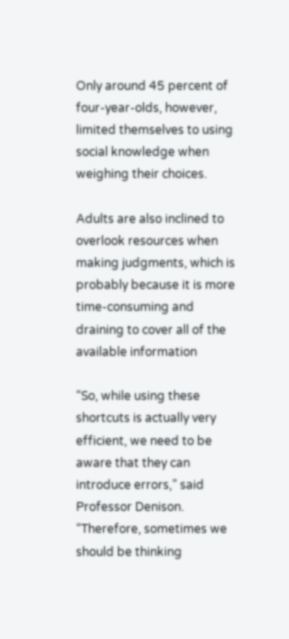Only around 45 percent of four-year-olds, however, limited themselves to using social knowledge when weighing their choices.

Adults are also inclined to overlook resources when making judgments, which is probably because it is more time-consuming and draining to cover all of the available information

“So, while using these shortcuts is actually very efficient, we need to be aware that they can introduce errors,” said Professor Denison. “Therefore, sometimes we should be thinking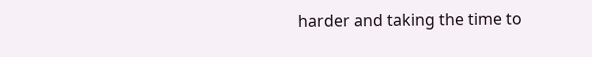harder and taking the time to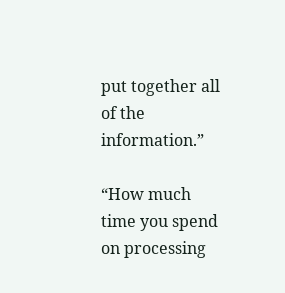put together all of the information.”

“How much time you spend on processing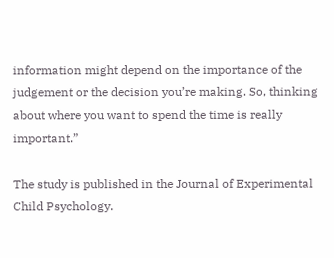information might depend on the importance of the judgement or the decision you’re making. So, thinking about where you want to spend the time is really important.”

The study is published in the Journal of Experimental Child Psychology.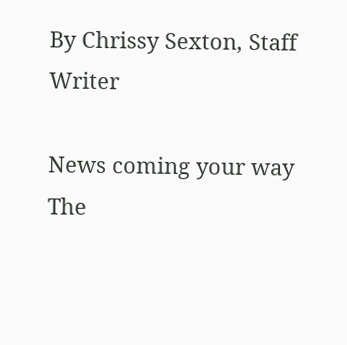By Chrissy Sexton, Staff Writer

News coming your way
The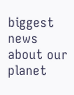biggest news about our planet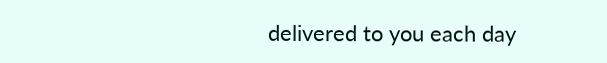delivered to you each day